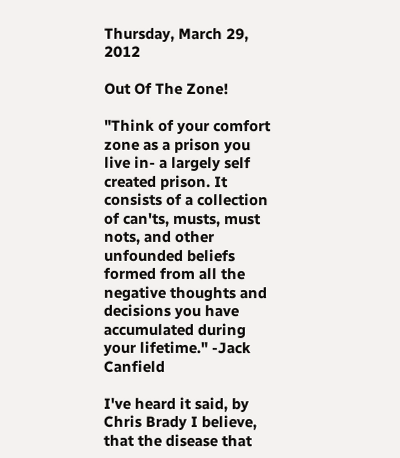Thursday, March 29, 2012

Out Of The Zone!

"Think of your comfort zone as a prison you live in- a largely self created prison. It consists of a collection of can'ts, musts, must nots, and other unfounded beliefs formed from all the negative thoughts and decisions you have accumulated during your lifetime." -Jack Canfield

I've heard it said, by Chris Brady I believe, that the disease that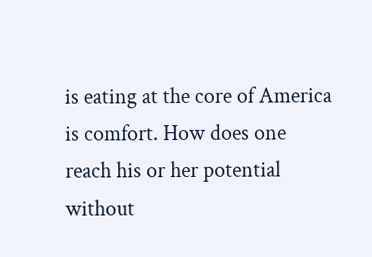is eating at the core of America is comfort. How does one reach his or her potential without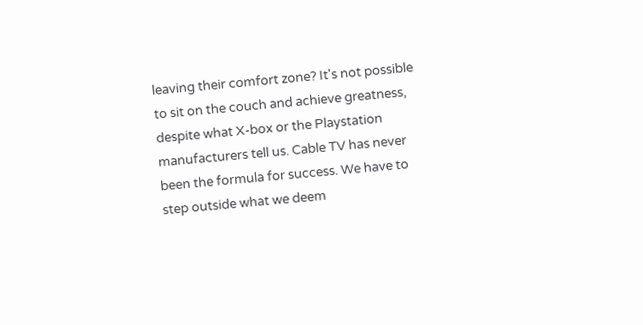leaving their comfort zone? It's not possible to sit on the couch and achieve greatness, despite what X-box or the Playstation manufacturers tell us. Cable TV has never been the formula for success. We have to step outside what we deem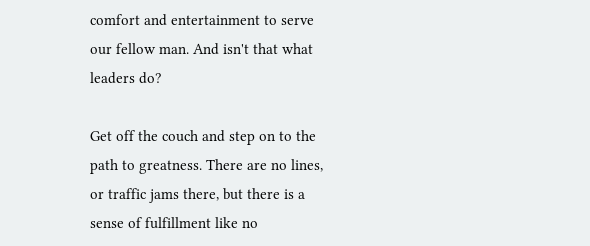comfort and entertainment to serve our fellow man. And isn't that what leaders do?

Get off the couch and step on to the path to greatness. There are no lines, or traffic jams there, but there is a sense of fulfillment like no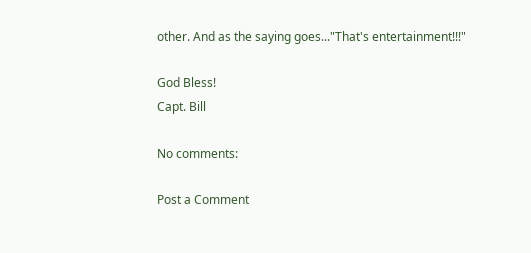other. And as the saying goes..."That's entertainment!!!"

God Bless!
Capt. Bill

No comments:

Post a Comment